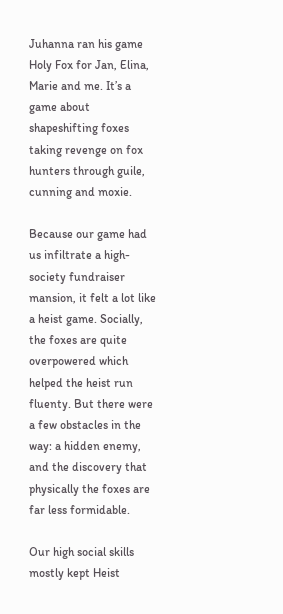Juhanna ran his game Holy Fox for Jan, Elina, Marie and me. It’s a game about shapeshifting foxes taking revenge on fox hunters through guile, cunning and moxie.

Because our game had us infiltrate a high-society fundraiser mansion, it felt a lot like a heist game. Socially, the foxes are quite overpowered which helped the heist run fluenty. But there were a few obstacles in the way: a hidden enemy, and the discovery that physically the foxes are far less formidable.

Our high social skills mostly kept Heist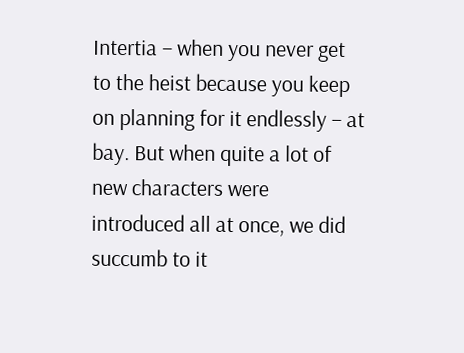Intertia – when you never get to the heist because you keep on planning for it endlessly – at bay. But when quite a lot of new characters were introduced all at once, we did succumb to it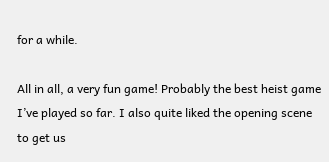for a while.

All in all, a very fun game! Probably the best heist game I’ve played so far. I also quite liked the opening scene to get us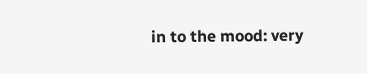in to the mood: very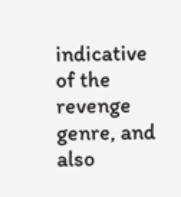indicative of the revenge genre, and also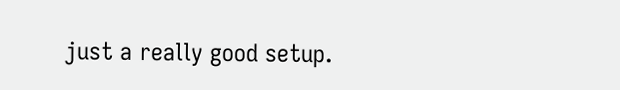just a really good setup.